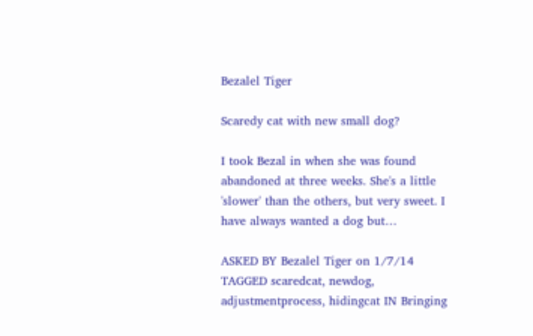Bezalel Tiger

Scaredy cat with new small dog?

I took Bezal in when she was found abandoned at three weeks. She's a little 'slower' than the others, but very sweet. I have always wanted a dog but…

ASKED BY Bezalel Tiger on 1/7/14
TAGGED scaredcat, newdog, adjustmentprocess, hidingcat IN Bringing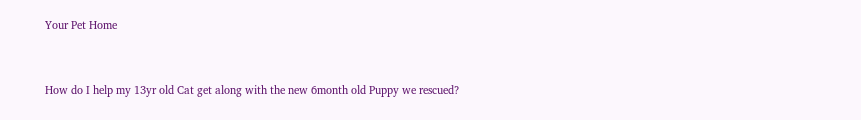Your Pet Home


How do I help my 13yr old Cat get along with the new 6month old Puppy we rescued?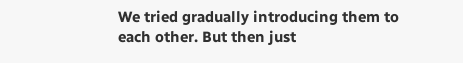We tried gradually introducing them to each other. But then just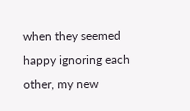when they seemed happy ignoring each other, my new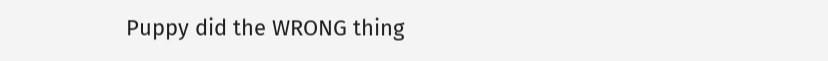Puppy did the WRONG thing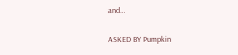and…

ASKED BY Pumpkin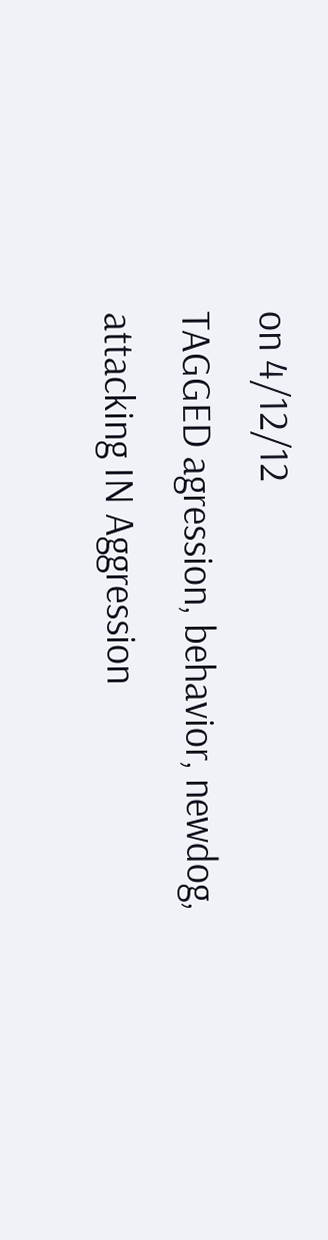on 4/12/12
TAGGED agression, behavior, newdog, attacking IN Aggression